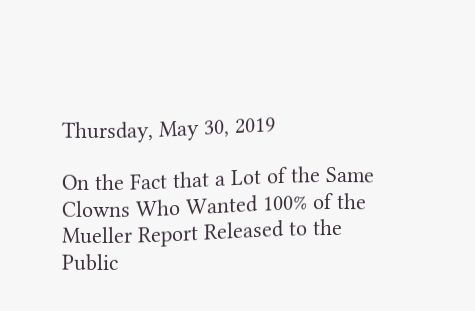Thursday, May 30, 2019

On the Fact that a Lot of the Same Clowns Who Wanted 100% of the Mueller Report Released to the Public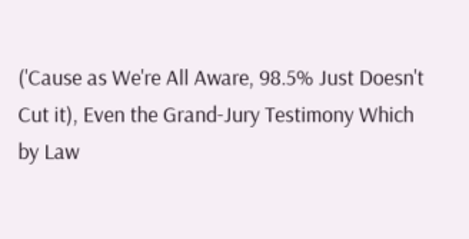('Cause as We're All Aware, 98.5% Just Doesn't Cut it), Even the Grand-Jury Testimony Which by Law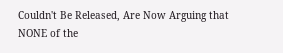Couldn't Be Released, Are Now Arguing that NONE of the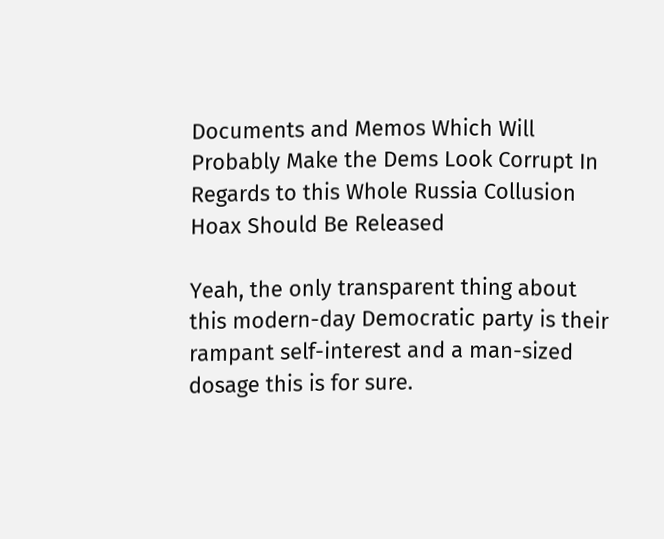Documents and Memos Which Will Probably Make the Dems Look Corrupt In Regards to this Whole Russia Collusion Hoax Should Be Released

Yeah, the only transparent thing about this modern-day Democratic party is their rampant self-interest and a man-sized dosage this is for sure.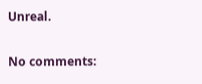Unreal.

No comments: